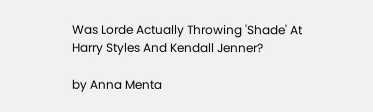Was Lorde Actually Throwing 'Shade' At Harry Styles And Kendall Jenner?

by Anna Menta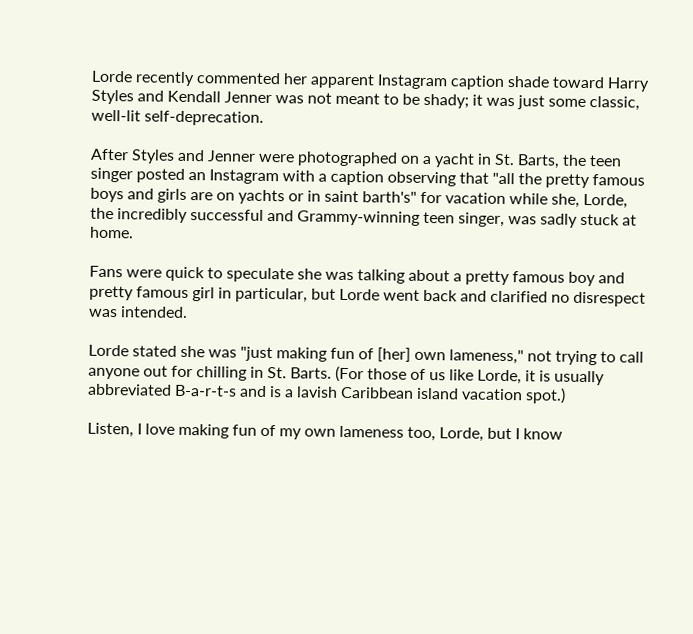Lorde recently commented her apparent Instagram caption shade toward Harry Styles and Kendall Jenner was not meant to be shady; it was just some classic, well-lit self-deprecation.

After Styles and Jenner were photographed on a yacht in St. Barts, the teen singer posted an Instagram with a caption observing that "all the pretty famous boys and girls are on yachts or in saint barth's" for vacation while she, Lorde, the incredibly successful and Grammy-winning teen singer, was sadly stuck at home.

Fans were quick to speculate she was talking about a pretty famous boy and pretty famous girl in particular, but Lorde went back and clarified no disrespect was intended.

Lorde stated she was "just making fun of [her] own lameness," not trying to call anyone out for chilling in St. Barts. (For those of us like Lorde, it is usually abbreviated B-a-r-t-s and is a lavish Caribbean island vacation spot.)

Listen, I love making fun of my own lameness too, Lorde, but I know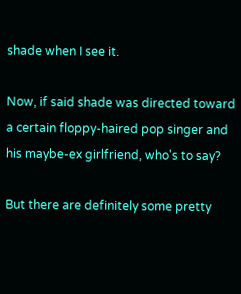shade when I see it.

Now, if said shade was directed toward a certain floppy-haired pop singer and his maybe-ex girlfriend, who's to say?

But there are definitely some pretty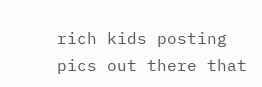rich kids posting pics out there that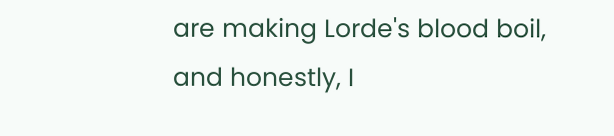are making Lorde's blood boil, and honestly, I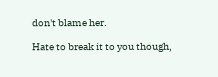don't blame her.

Hate to break it to you though,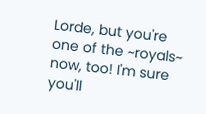Lorde, but you're one of the ~royals~ now, too! I'm sure you'll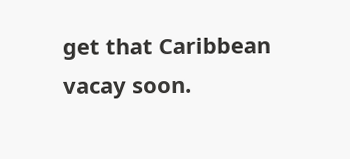get that Caribbean vacay soon.